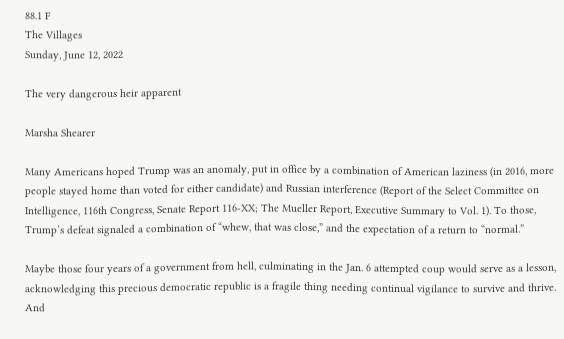88.1 F
The Villages
Sunday, June 12, 2022

The very dangerous heir apparent

Marsha Shearer

Many Americans hoped Trump was an anomaly, put in office by a combination of American laziness (in 2016, more people stayed home than voted for either candidate) and Russian interference (Report of the Select Committee on Intelligence, 116th Congress, Senate Report 116-XX; The Mueller Report, Executive Summary to Vol. 1). To those, Trump’s defeat signaled a combination of “whew, that was close,” and the expectation of a return to “normal.”

Maybe those four years of a government from hell, culminating in the Jan. 6 attempted coup would serve as a lesson, acknowledging this precious democratic republic is a fragile thing needing continual vigilance to survive and thrive. And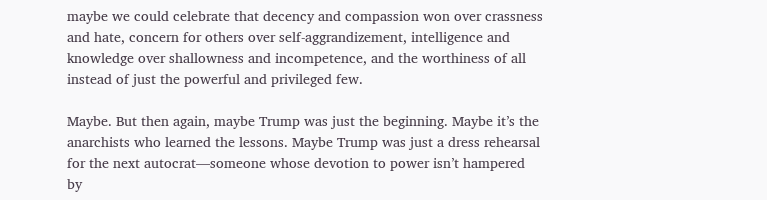maybe we could celebrate that decency and compassion won over crassness and hate, concern for others over self-aggrandizement, intelligence and knowledge over shallowness and incompetence, and the worthiness of all instead of just the powerful and privileged few.

Maybe. But then again, maybe Trump was just the beginning. Maybe it’s the anarchists who learned the lessons. Maybe Trump was just a dress rehearsal for the next autocrat—someone whose devotion to power isn’t hampered by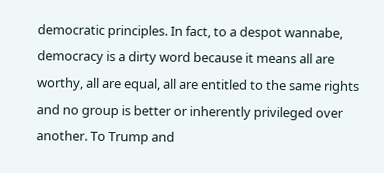democratic principles. In fact, to a despot wannabe, democracy is a dirty word because it means all are worthy, all are equal, all are entitled to the same rights and no group is better or inherently privileged over another. To Trump and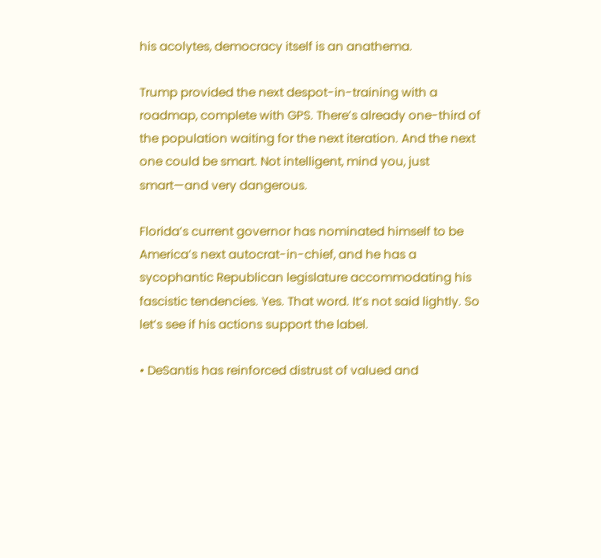his acolytes, democracy itself is an anathema.

Trump provided the next despot-in-training with a roadmap, complete with GPS. There’s already one-third of the population waiting for the next iteration. And the next one could be smart. Not intelligent, mind you, just smart—and very dangerous.

Florida’s current governor has nominated himself to be America’s next autocrat-in-chief, and he has a sycophantic Republican legislature accommodating his fascistic tendencies. Yes. That word. It’s not said lightly. So let’s see if his actions support the label.

• DeSantis has reinforced distrust of valued and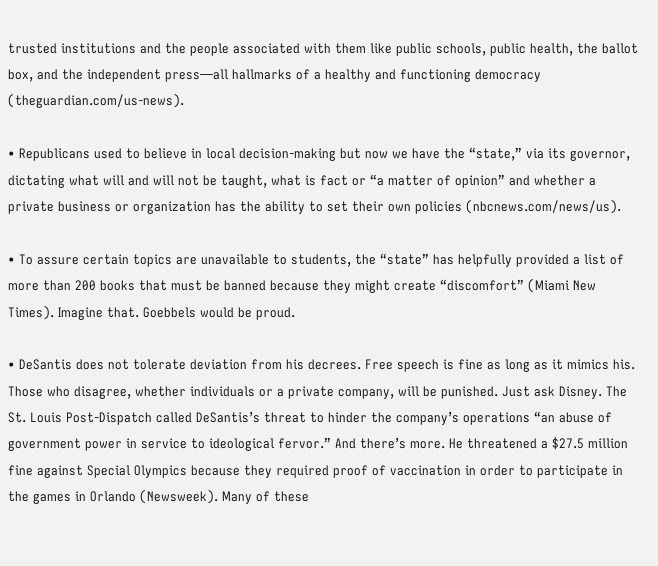trusted institutions and the people associated with them like public schools, public health, the ballot box, and the independent press—all hallmarks of a healthy and functioning democracy (theguardian.com/us-news).

• Republicans used to believe in local decision-making but now we have the “state,” via its governor, dictating what will and will not be taught, what is fact or “a matter of opinion” and whether a private business or organization has the ability to set their own policies (nbcnews.com/news/us).

• To assure certain topics are unavailable to students, the “state” has helpfully provided a list of more than 200 books that must be banned because they might create “discomfort” (Miami New Times). Imagine that. Goebbels would be proud.

• DeSantis does not tolerate deviation from his decrees. Free speech is fine as long as it mimics his. Those who disagree, whether individuals or a private company, will be punished. Just ask Disney. The St. Louis Post-Dispatch called DeSantis’s threat to hinder the company’s operations “an abuse of government power in service to ideological fervor.” And there’s more. He threatened a $27.5 million fine against Special Olympics because they required proof of vaccination in order to participate in the games in Orlando (Newsweek). Many of these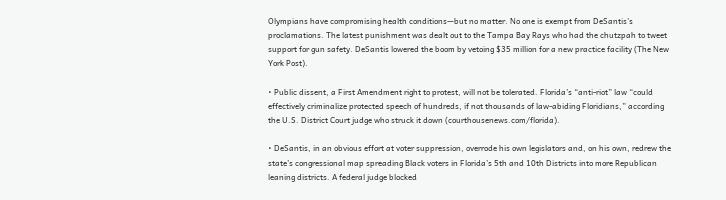Olympians have compromising health conditions—but no matter. No one is exempt from DeSantis’s proclamations. The latest punishment was dealt out to the Tampa Bay Rays who had the chutzpah to tweet support for gun safety. DeSantis lowered the boom by vetoing $35 million for a new practice facility (The New York Post).

• Public dissent, a First Amendment right to protest, will not be tolerated. Florida’s “anti-riot” law “could effectively criminalize protected speech of hundreds, if not thousands of law-abiding Floridians,” according the U.S. District Court judge who struck it down (courthousenews.com/florida).

• DeSantis, in an obvious effort at voter suppression, overrode his own legislators and, on his own, redrew the state’s congressional map spreading Black voters in Florida’s 5th and 10th Districts into more Republican leaning districts. A federal judge blocked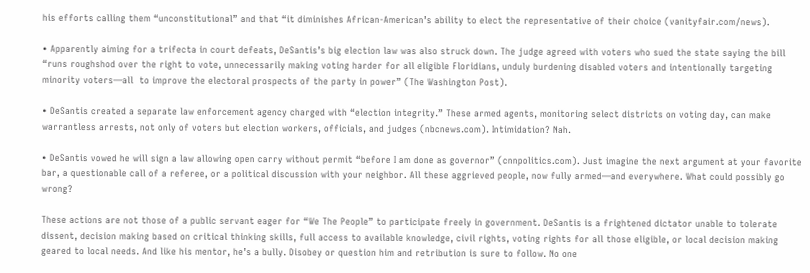his efforts calling them “unconstitutional” and that “it diminishes African-American’s ability to elect the representative of their choice (vanityfair.com/news).

• Apparently aiming for a trifecta in court defeats, DeSantis’s big election law was also struck down. The judge agreed with voters who sued the state saying the bill “runs roughshod over the right to vote, unnecessarily making voting harder for all eligible Floridians, unduly burdening disabled voters and intentionally targeting minority voters—all  to improve the electoral prospects of the party in power” (The Washington Post).

• DeSantis created a separate law enforcement agency charged with “election integrity.” These armed agents, monitoring select districts on voting day, can make warrantless arrests, not only of voters but election workers, officials, and judges (nbcnews.com). Intimidation? Nah.

• DeSantis vowed he will sign a law allowing open carry without permit “before I am done as governor” (cnnpolitics.com). Just imagine the next argument at your favorite bar, a questionable call of a referee, or a political discussion with your neighbor. All these aggrieved people, now fully armed—and everywhere. What could possibly go wrong?

These actions are not those of a public servant eager for “We The People” to participate freely in government. DeSantis is a frightened dictator unable to tolerate dissent, decision making based on critical thinking skills, full access to available knowledge, civil rights, voting rights for all those eligible, or local decision making geared to local needs. And like his mentor, he’s a bully. Disobey or question him and retribution is sure to follow. No one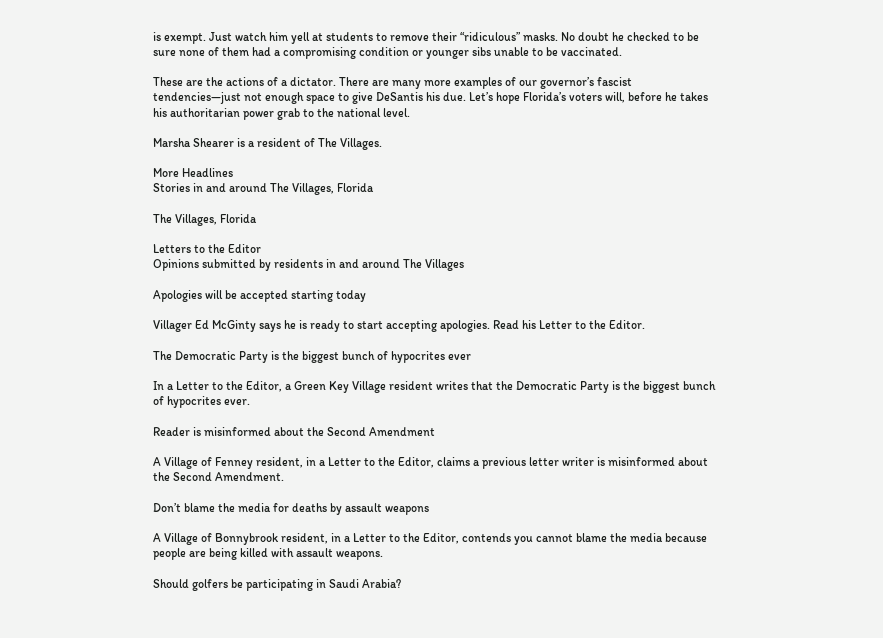is exempt. Just watch him yell at students to remove their “ridiculous” masks. No doubt he checked to be sure none of them had a compromising condition or younger sibs unable to be vaccinated.

These are the actions of a dictator. There are many more examples of our governor’s fascist tendencies—just not enough space to give DeSantis his due. Let’s hope Florida’s voters will, before he takes his authoritarian power grab to the national level.

Marsha Shearer is a resident of The Villages.

More Headlines
Stories in and around The Villages, Florida

The Villages, Florida

Letters to the Editor
Opinions submitted by residents in and around The Villages

Apologies will be accepted starting today

Villager Ed McGinty says he is ready to start accepting apologies. Read his Letter to the Editor.

The Democratic Party is the biggest bunch of hypocrites ever

In a Letter to the Editor, a Green Key Village resident writes that the Democratic Party is the biggest bunch of hypocrites ever.

Reader is misinformed about the Second Amendment

A Village of Fenney resident, in a Letter to the Editor, claims a previous letter writer is misinformed about the Second Amendment.

Don’t blame the media for deaths by assault weapons

A Village of Bonnybrook resident, in a Letter to the Editor, contends you cannot blame the media because people are being killed with assault weapons.

Should golfers be participating in Saudi Arabia?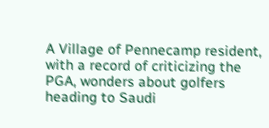A Village of Pennecamp resident, with a record of criticizing the PGA, wonders about golfers heading to Saudi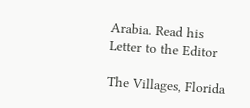Arabia. Read his Letter to the Editor

The Villages, Florida